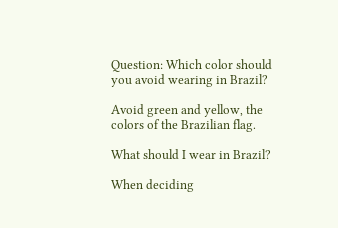Question: Which color should you avoid wearing in Brazil?

Avoid green and yellow, the colors of the Brazilian flag.

What should I wear in Brazil?

When deciding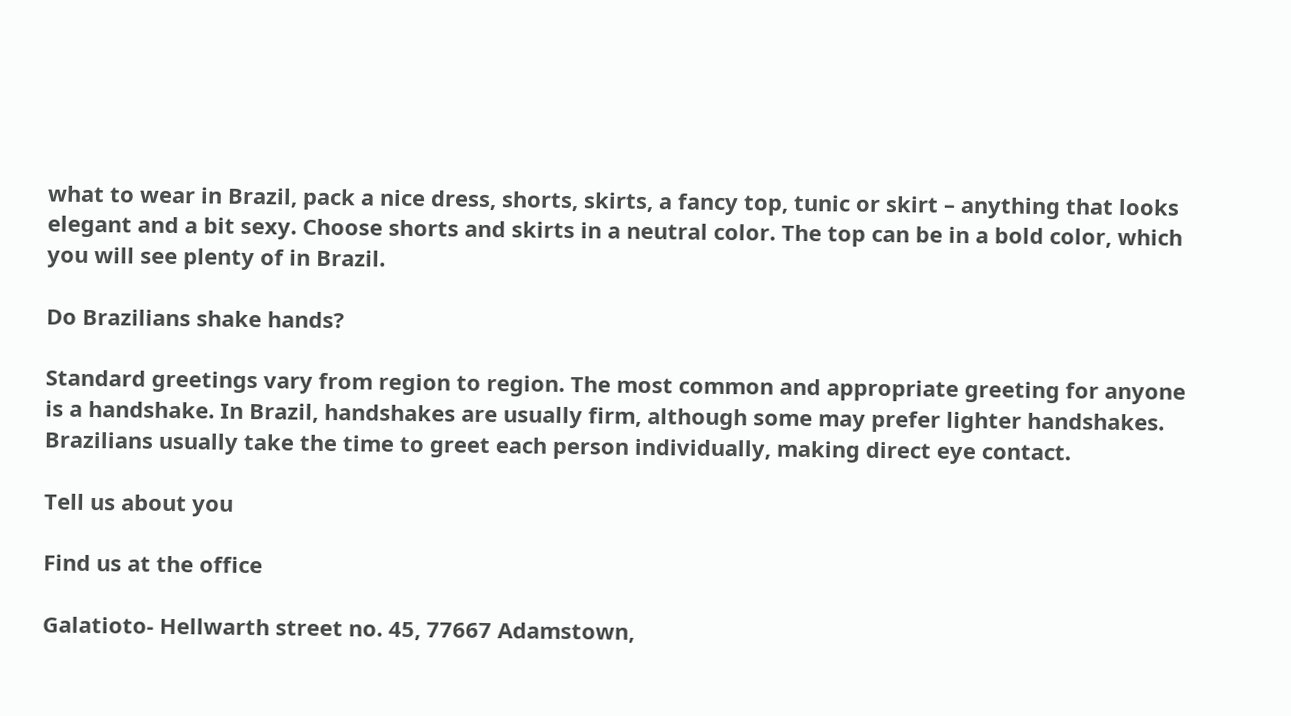what to wear in Brazil, pack a nice dress, shorts, skirts, a fancy top, tunic or skirt – anything that looks elegant and a bit sexy. Choose shorts and skirts in a neutral color. The top can be in a bold color, which you will see plenty of in Brazil.

Do Brazilians shake hands?

Standard greetings vary from region to region. The most common and appropriate greeting for anyone is a handshake. In Brazil, handshakes are usually firm, although some may prefer lighter handshakes. Brazilians usually take the time to greet each person individually, making direct eye contact.

Tell us about you

Find us at the office

Galatioto- Hellwarth street no. 45, 77667 Adamstown,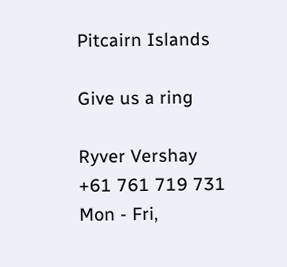Pitcairn Islands

Give us a ring

Ryver Vershay
+61 761 719 731
Mon - Fri,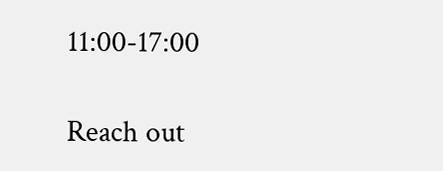11:00-17:00

Reach out